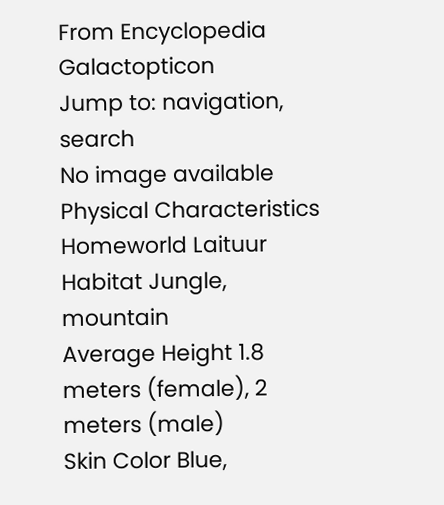From Encyclopedia Galactopticon
Jump to: navigation, search
No image available
Physical Characteristics
Homeworld Laituur
Habitat Jungle, mountain
Average Height 1.8 meters (female), 2 meters (male)
Skin Color Blue,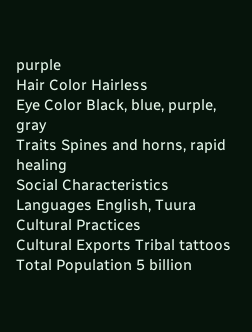purple
Hair Color Hairless
Eye Color Black, blue, purple, gray
Traits Spines and horns, rapid healing
Social Characteristics
Languages English, Tuura
Cultural Practices
Cultural Exports Tribal tattoos
Total Population 5 billion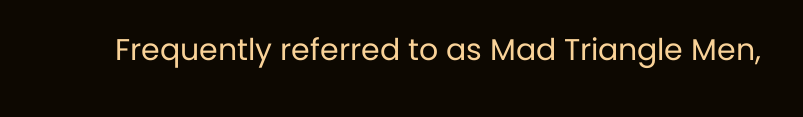Frequently referred to as Mad Triangle Men,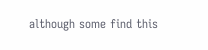although some find this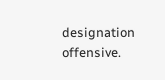designation offensive.